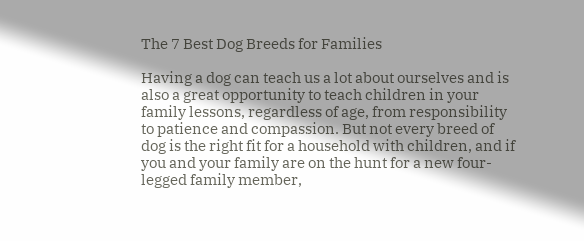The 7 Best Dog Breeds for Families

Having a dog can teach us a lot about ourselves and is also a great opportunity to teach children in your family lessons, regardless of age, from responsibility to patience and compassion. But not every breed of dog is the right fit for a household with children, and if you and your family are on the hunt for a new four-legged family member,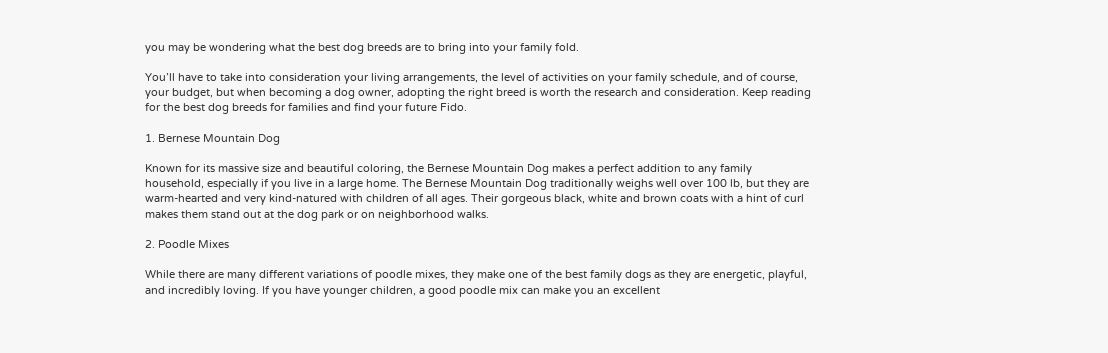you may be wondering what the best dog breeds are to bring into your family fold.

You’ll have to take into consideration your living arrangements, the level of activities on your family schedule, and of course, your budget, but when becoming a dog owner, adopting the right breed is worth the research and consideration. Keep reading for the best dog breeds for families and find your future Fido.

1. Bernese Mountain Dog

Known for its massive size and beautiful coloring, the Bernese Mountain Dog makes a perfect addition to any family household, especially if you live in a large home. The Bernese Mountain Dog traditionally weighs well over 100 lb, but they are warm-hearted and very kind-natured with children of all ages. Their gorgeous black, white and brown coats with a hint of curl makes them stand out at the dog park or on neighborhood walks.

2. Poodle Mixes

While there are many different variations of poodle mixes, they make one of the best family dogs as they are energetic, playful, and incredibly loving. If you have younger children, a good poodle mix can make you an excellent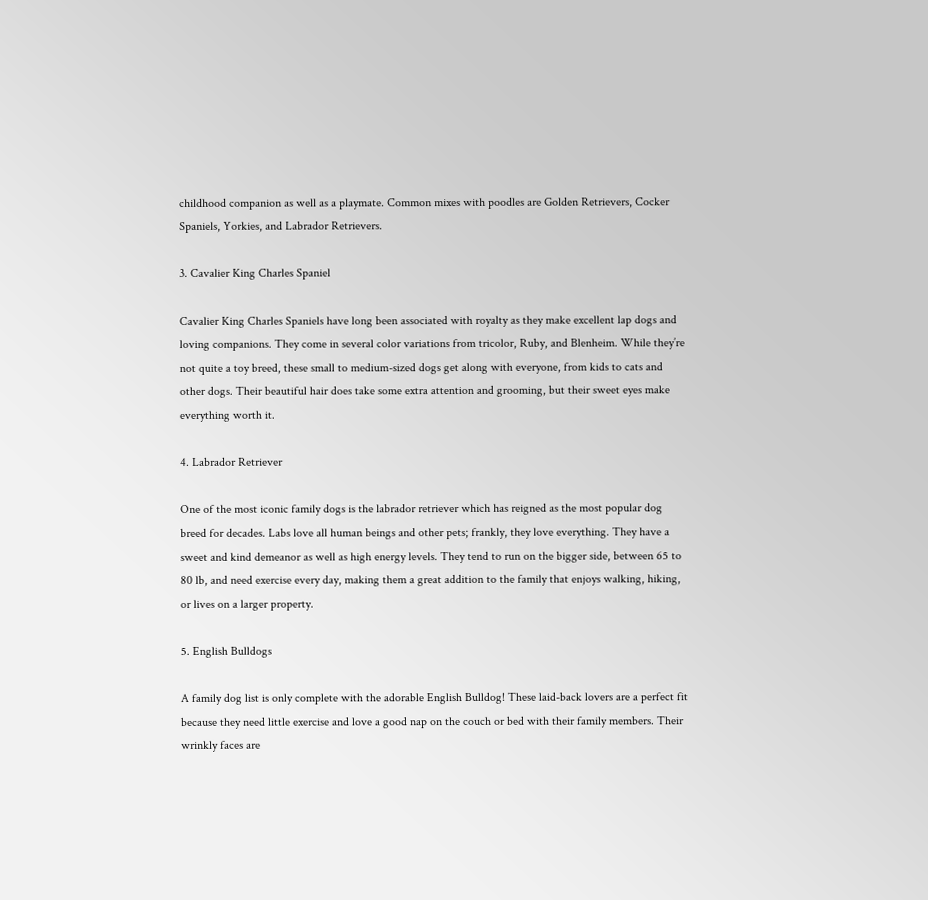childhood companion as well as a playmate. Common mixes with poodles are Golden Retrievers, Cocker Spaniels, Yorkies, and Labrador Retrievers.

3. Cavalier King Charles Spaniel

Cavalier King Charles Spaniels have long been associated with royalty as they make excellent lap dogs and loving companions. They come in several color variations from tricolor, Ruby, and Blenheim. While they’re not quite a toy breed, these small to medium-sized dogs get along with everyone, from kids to cats and other dogs. Their beautiful hair does take some extra attention and grooming, but their sweet eyes make everything worth it.

4. Labrador Retriever

One of the most iconic family dogs is the labrador retriever which has reigned as the most popular dog breed for decades. Labs love all human beings and other pets; frankly, they love everything. They have a sweet and kind demeanor as well as high energy levels. They tend to run on the bigger side, between 65 to 80 lb, and need exercise every day, making them a great addition to the family that enjoys walking, hiking, or lives on a larger property.

5. English Bulldogs

A family dog list is only complete with the adorable English Bulldog! These laid-back lovers are a perfect fit because they need little exercise and love a good nap on the couch or bed with their family members. Their wrinkly faces are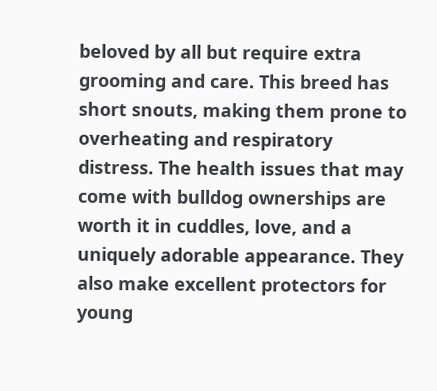beloved by all but require extra grooming and care. This breed has short snouts, making them prone to overheating and respiratory distress. The health issues that may come with bulldog ownerships are worth it in cuddles, love, and a uniquely adorable appearance. They also make excellent protectors for young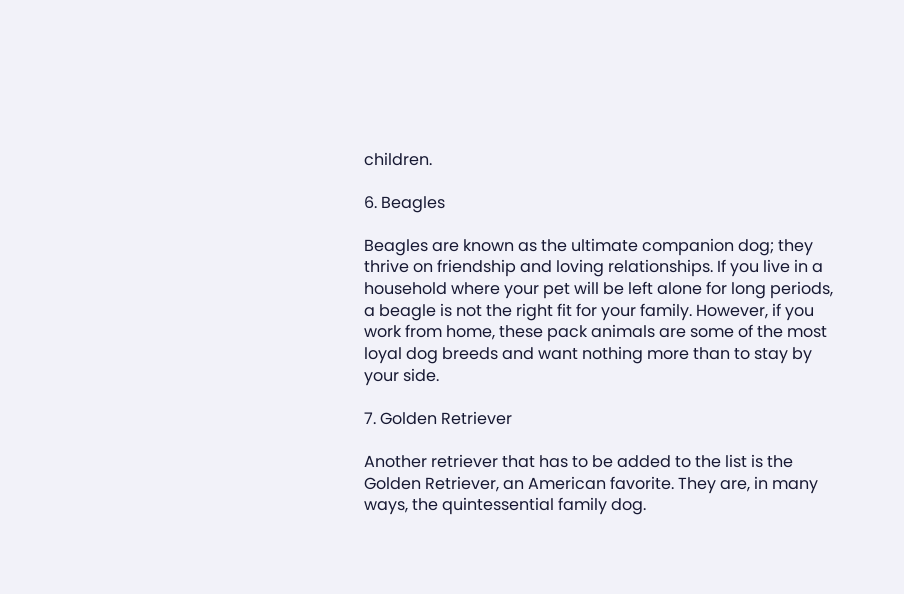children.

6. Beagles

Beagles are known as the ultimate companion dog; they thrive on friendship and loving relationships. If you live in a household where your pet will be left alone for long periods, a beagle is not the right fit for your family. However, if you work from home, these pack animals are some of the most loyal dog breeds and want nothing more than to stay by your side.

7. Golden Retriever

Another retriever that has to be added to the list is the Golden Retriever, an American favorite. They are, in many ways, the quintessential family dog.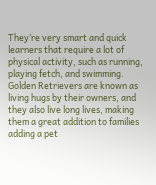They’re very smart and quick learners that require a lot of physical activity, such as running, playing fetch, and swimming. Golden Retrievers are known as living hugs by their owners, and they also live long lives, making them a great addition to families adding a pet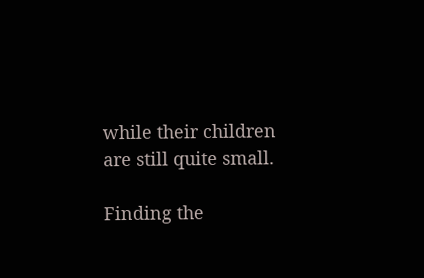while their children are still quite small.

Finding the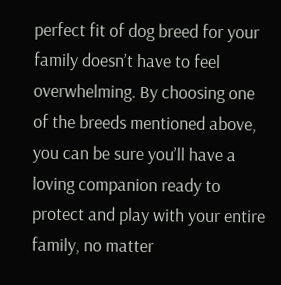perfect fit of dog breed for your family doesn’t have to feel overwhelming. By choosing one of the breeds mentioned above, you can be sure you’ll have a loving companion ready to protect and play with your entire family, no matter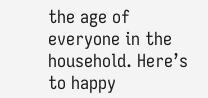the age of everyone in the household. Here’s to happy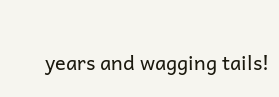years and wagging tails!